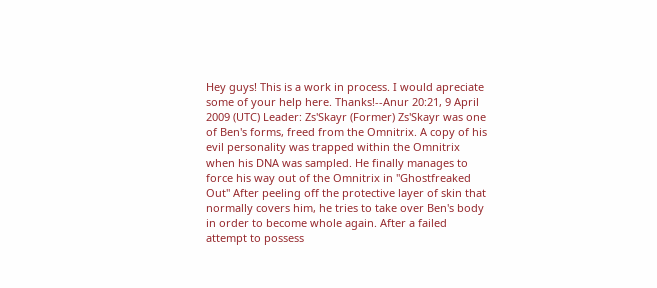Hey guys! This is a work in process. I would apreciate some of your help here. Thanks!--Anur 20:21, 9 April 2009 (UTC) Leader: Zs'Skayr (Former) Zs'Skayr was one of Ben's forms, freed from the Omnitrix. A copy of his evil personality was trapped within the Omnitrix when his DNA was sampled. He finally manages to force his way out of the Omnitrix in "Ghostfreaked Out" After peeling off the protective layer of skin that normally covers him, he tries to take over Ben's body in order to become whole again. After a failed attempt to possess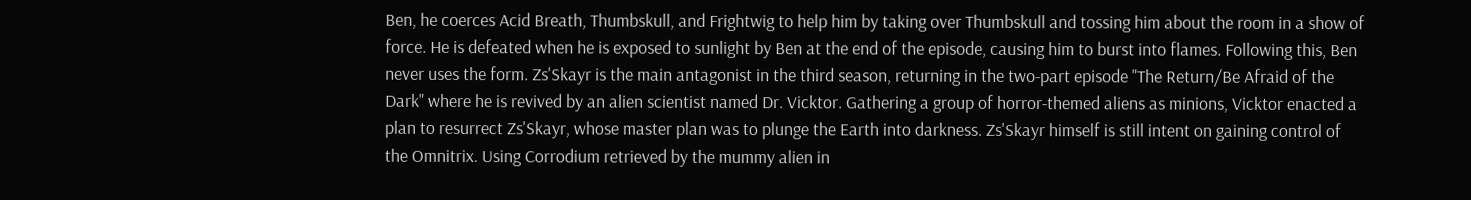Ben, he coerces Acid Breath, Thumbskull, and Frightwig to help him by taking over Thumbskull and tossing him about the room in a show of force. He is defeated when he is exposed to sunlight by Ben at the end of the episode, causing him to burst into flames. Following this, Ben never uses the form. Zs'Skayr is the main antagonist in the third season, returning in the two-part episode "The Return/Be Afraid of the Dark" where he is revived by an alien scientist named Dr. Vicktor. Gathering a group of horror-themed aliens as minions, Vicktor enacted a plan to resurrect Zs'Skayr, whose master plan was to plunge the Earth into darkness. Zs'Skayr himself is still intent on gaining control of the Omnitrix. Using Corrodium retrieved by the mummy alien in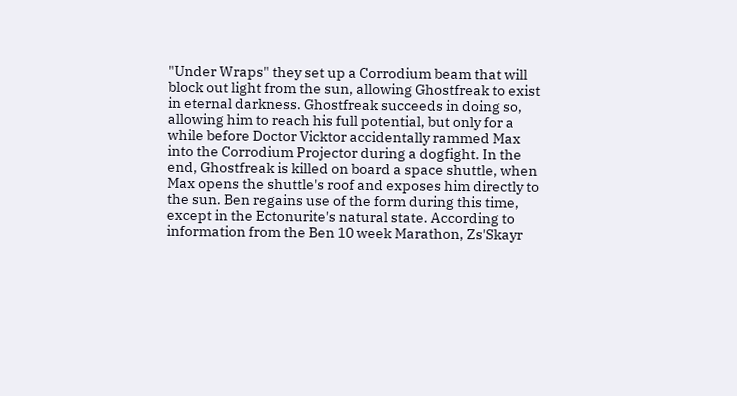"Under Wraps" they set up a Corrodium beam that will block out light from the sun, allowing Ghostfreak to exist in eternal darkness. Ghostfreak succeeds in doing so, allowing him to reach his full potential, but only for a while before Doctor Vicktor accidentally rammed Max into the Corrodium Projector during a dogfight. In the end, Ghostfreak is killed on board a space shuttle, when Max opens the shuttle's roof and exposes him directly to the sun. Ben regains use of the form during this time, except in the Ectonurite's natural state. According to information from the Ben 10 week Marathon, Zs'Skayr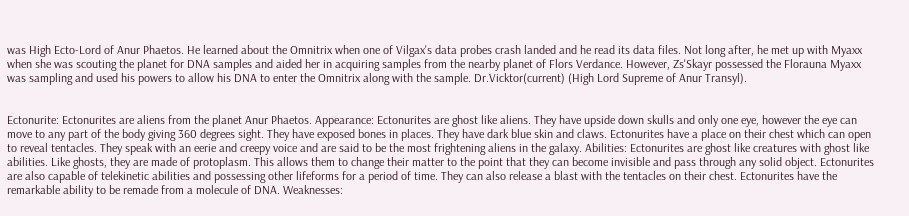was High Ecto-Lord of Anur Phaetos. He learned about the Omnitrix when one of Vilgax's data probes crash landed and he read its data files. Not long after, he met up with Myaxx when she was scouting the planet for DNA samples and aided her in acquiring samples from the nearby planet of Flors Verdance. However, Zs'Skayr possessed the Florauna Myaxx was sampling and used his powers to allow his DNA to enter the Omnitrix along with the sample. Dr.Vicktor(current) (High Lord Supreme of Anur Transyl).


Ectonurite: Ectonurites are aliens from the planet Anur Phaetos. Appearance: Ectonurites are ghost like aliens. They have upside down skulls and only one eye, however the eye can move to any part of the body giving 360 degrees sight. They have exposed bones in places. They have dark blue skin and claws. Ectonurites have a place on their chest which can open to reveal tentacles. They speak with an eerie and creepy voice and are said to be the most frightening aliens in the galaxy. Abilities: Ectonurites are ghost like creatures with ghost like abilities. Like ghosts, they are made of protoplasm. This allows them to change their matter to the point that they can become invisible and pass through any solid object. Ectonurites are also capable of telekinetic abilities and possessing other lifeforms for a period of time. They can also release a blast with the tentacles on their chest. Ectonurites have the remarkable ability to be remade from a molecule of DNA. Weaknesses: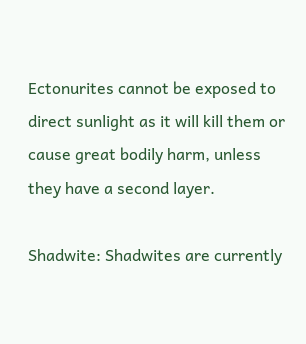Ectonurites cannot be exposed to direct sunlight as it will kill them or cause great bodily harm, unless they have a second layer.

Shadwite: Shadwites are currently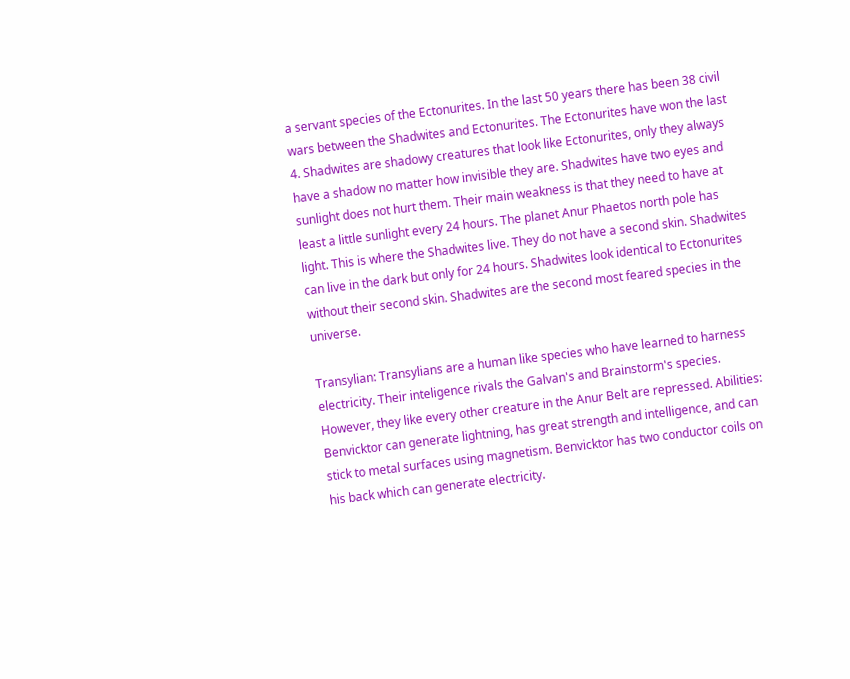a servant species of the Ectonurites. In the last 50 years there has been 38 civil wars between the Shadwites and Ectonurites. The Ectonurites have won the last 4. Shadwites are shadowy creatures that look like Ectonurites, only they always have a shadow no matter how invisible they are. Shadwites have two eyes and sunlight does not hurt them. Their main weakness is that they need to have at least a little sunlight every 24 hours. The planet Anur Phaetos north pole has light. This is where the Shadwites live. They do not have a second skin. Shadwites can live in the dark but only for 24 hours. Shadwites look identical to Ectonurites without their second skin. Shadwites are the second most feared species in the universe.

Transylian: Transylians are a human like species who have learned to harness electricity. Their inteligence rivals the Galvan's and Brainstorm's species. However, they like every other creature in the Anur Belt are repressed. Abilities: Benvicktor can generate lightning, has great strength and intelligence, and can stick to metal surfaces using magnetism. Benvicktor has two conductor coils on his back which can generate electricity.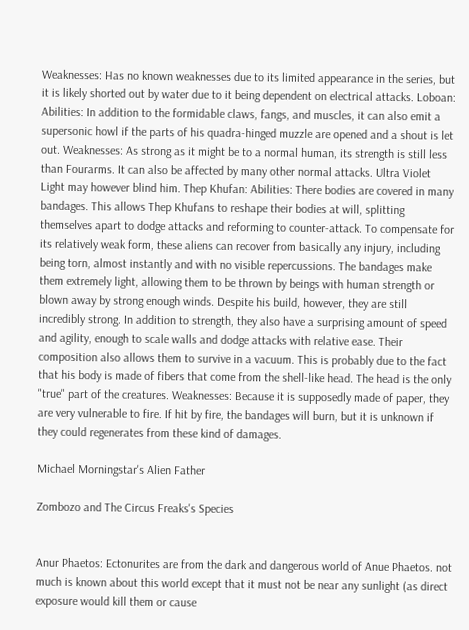Weaknesses: Has no known weaknesses due to its limited appearance in the series, but it is likely shorted out by water due to it being dependent on electrical attacks. Loboan: Abilities: In addition to the formidable claws, fangs, and muscles, it can also emit a supersonic howl if the parts of his quadra-hinged muzzle are opened and a shout is let out. Weaknesses: As strong as it might be to a normal human, its strength is still less than Fourarms. It can also be affected by many other normal attacks. Ultra Violet Light may however blind him. Thep Khufan: Abilities: There bodies are covered in many bandages. This allows Thep Khufans to reshape their bodies at will, splitting themselves apart to dodge attacks and reforming to counter-attack. To compensate for its relatively weak form, these aliens can recover from basically any injury, including being torn, almost instantly and with no visible repercussions. The bandages make them extremely light, allowing them to be thrown by beings with human strength or blown away by strong enough winds. Despite his build, however, they are still incredibly strong. In addition to strength, they also have a surprising amount of speed and agility, enough to scale walls and dodge attacks with relative ease. Their composition also allows them to survive in a vacuum. This is probably due to the fact that his body is made of fibers that come from the shell-like head. The head is the only "true" part of the creatures. Weaknesses: Because it is supposedly made of paper, they are very vulnerable to fire. If hit by fire, the bandages will burn, but it is unknown if they could regenerates from these kind of damages.

Michael Morningstar's Alien Father

Zombozo and The Circus Freaks's Species


Anur Phaetos: Ectonurites are from the dark and dangerous world of Anue Phaetos. not much is known about this world except that it must not be near any sunlight (as direct exposure would kill them or cause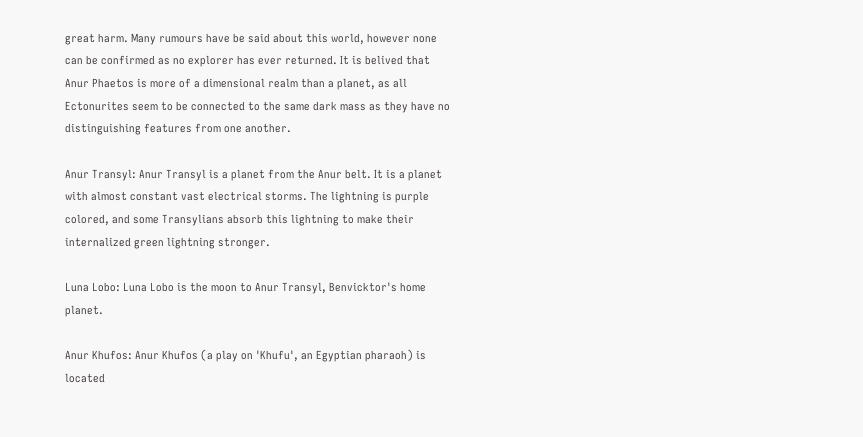great harm. Many rumours have be said about this world, however none can be confirmed as no explorer has ever returned. It is belived that Anur Phaetos is more of a dimensional realm than a planet, as all Ectonurites seem to be connected to the same dark mass as they have no distinguishing features from one another.

Anur Transyl: Anur Transyl is a planet from the Anur belt. It is a planet with almost constant vast electrical storms. The lightning is purple colored, and some Transylians absorb this lightning to make their internalized green lightning stronger.

Luna Lobo: Luna Lobo is the moon to Anur Transyl, Benvicktor's home planet.

Anur Khufos: Anur Khufos (a play on 'Khufu', an Egyptian pharaoh) is located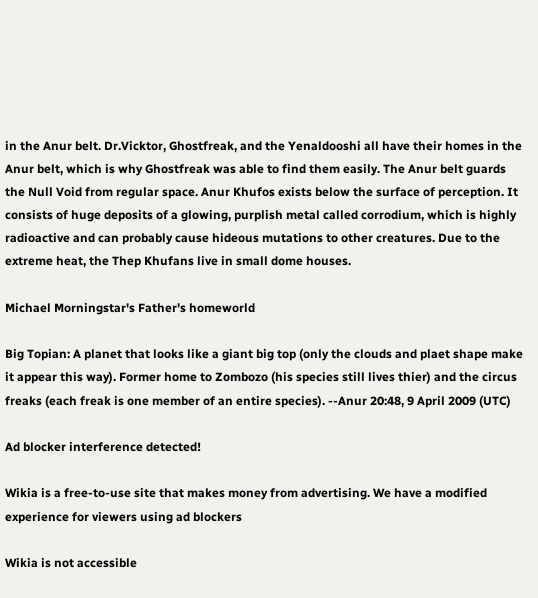in the Anur belt. Dr.Vicktor, Ghostfreak, and the Yenaldooshi all have their homes in the Anur belt, which is why Ghostfreak was able to find them easily. The Anur belt guards the Null Void from regular space. Anur Khufos exists below the surface of perception. It consists of huge deposits of a glowing, purplish metal called corrodium, which is highly radioactive and can probably cause hideous mutations to other creatures. Due to the extreme heat, the Thep Khufans live in small dome houses.

Michael Morningstar's Father's homeworld

Big Topian: A planet that looks like a giant big top (only the clouds and plaet shape make it appear this way). Former home to Zombozo (his species still lives thier) and the circus freaks (each freak is one member of an entire species). --Anur 20:48, 9 April 2009 (UTC)

Ad blocker interference detected!

Wikia is a free-to-use site that makes money from advertising. We have a modified experience for viewers using ad blockers

Wikia is not accessible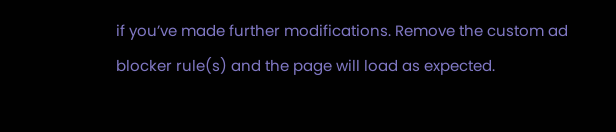if you’ve made further modifications. Remove the custom ad blocker rule(s) and the page will load as expected.